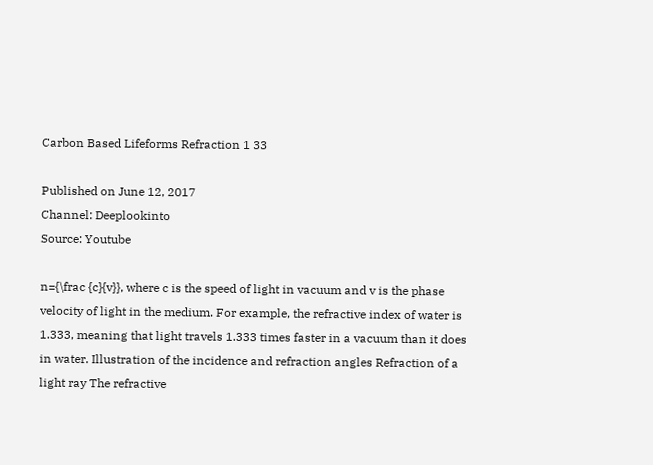Carbon Based Lifeforms Refraction 1 33

Published on June 12, 2017
Channel: Deeplookinto
Source: Youtube

n={\frac {c}{v}}, where c is the speed of light in vacuum and v is the phase velocity of light in the medium. For example, the refractive index of water is 1.333, meaning that light travels 1.333 times faster in a vacuum than it does in water. Illustration of the incidence and refraction angles Refraction of a light ray The refractive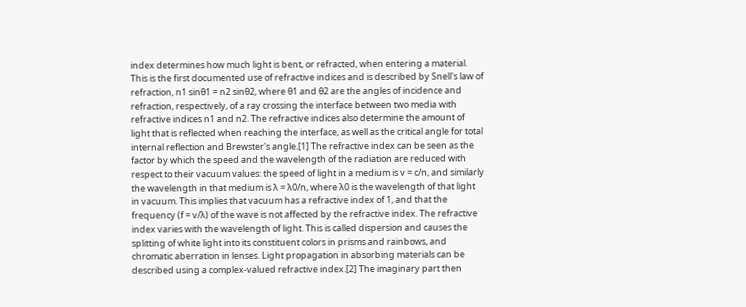index determines how much light is bent, or refracted, when entering a material. This is the first documented use of refractive indices and is described by Snell's law of refraction, n1 sinθ1 = n2 sinθ2, where θ1 and θ2 are the angles of incidence and refraction, respectively, of a ray crossing the interface between two media with refractive indices n1 and n2. The refractive indices also determine the amount of light that is reflected when reaching the interface, as well as the critical angle for total internal reflection and Brewster's angle.[1] The refractive index can be seen as the factor by which the speed and the wavelength of the radiation are reduced with respect to their vacuum values: the speed of light in a medium is v = c/n, and similarly the wavelength in that medium is λ = λ0/n, where λ0 is the wavelength of that light in vacuum. This implies that vacuum has a refractive index of 1, and that the frequency (f = v/λ) of the wave is not affected by the refractive index. The refractive index varies with the wavelength of light. This is called dispersion and causes the splitting of white light into its constituent colors in prisms and rainbows, and chromatic aberration in lenses. Light propagation in absorbing materials can be described using a complex-valued refractive index.[2] The imaginary part then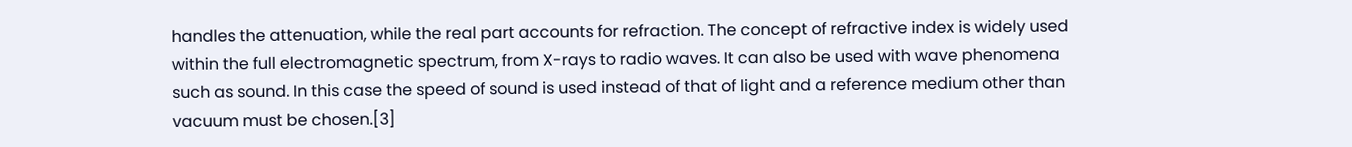handles the attenuation, while the real part accounts for refraction. The concept of refractive index is widely used within the full electromagnetic spectrum, from X-rays to radio waves. It can also be used with wave phenomena such as sound. In this case the speed of sound is used instead of that of light and a reference medium other than vacuum must be chosen.[3]